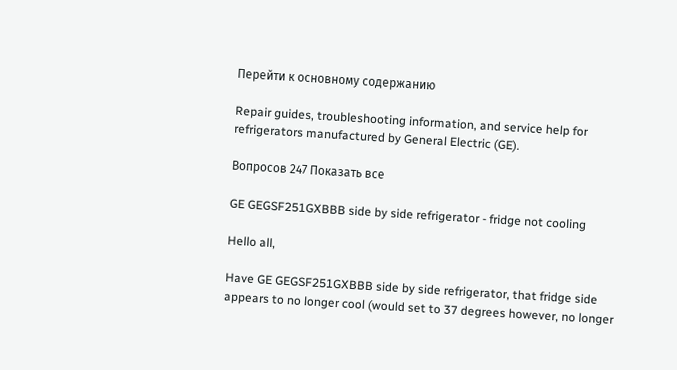Перейти к основному содержанию

Repair guides, troubleshooting information, and service help for refrigerators manufactured by General Electric (GE).

Вопросов 247 Показать все

GE GEGSF251GXBBB side by side refrigerator - fridge not cooling

Hello all,

Have GE GEGSF251GXBBB side by side refrigerator, that fridge side appears to no longer cool (would set to 37 degrees however, no longer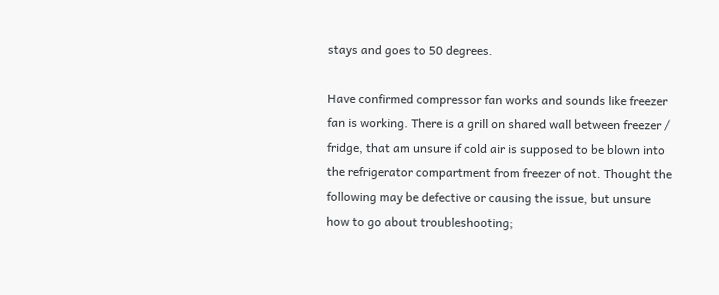stays and goes to 50 degrees.

Have confirmed compressor fan works and sounds like freezer fan is working. There is a grill on shared wall between freezer / fridge, that am unsure if cold air is supposed to be blown into the refrigerator compartment from freezer of not. Thought the following may be defective or causing the issue, but unsure how to go about troubleshooting;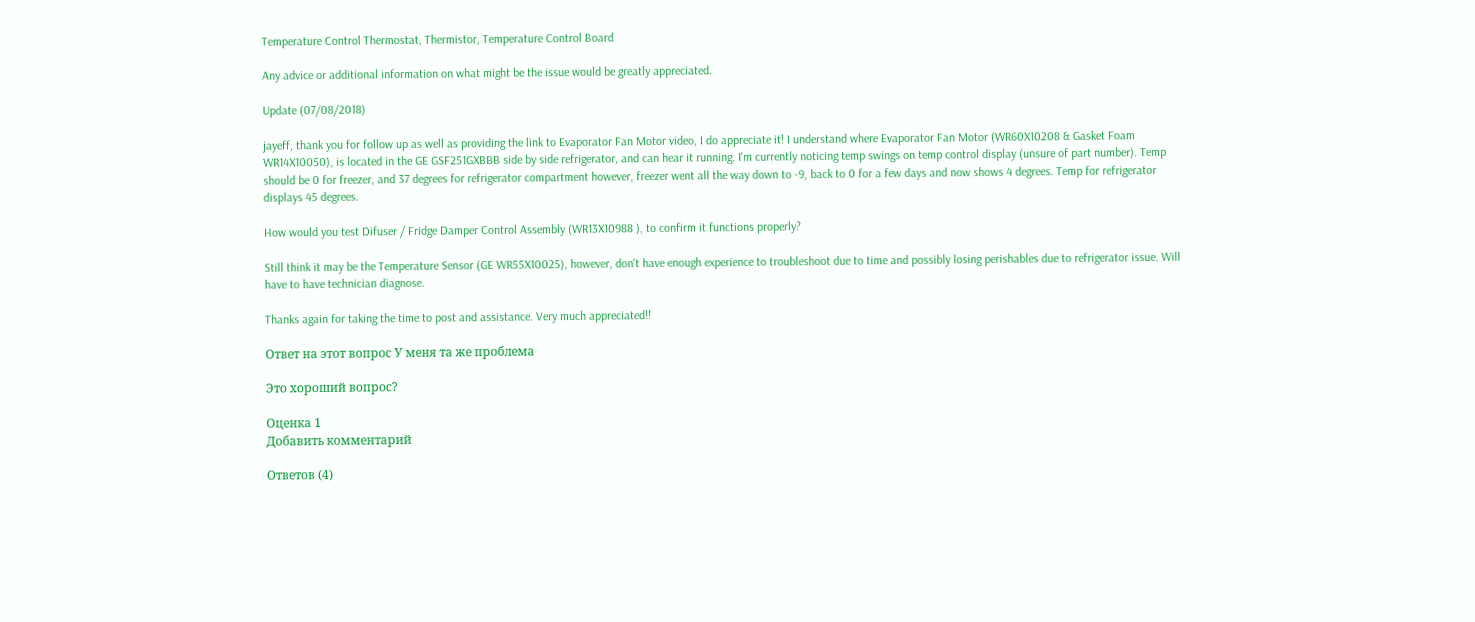Temperature Control Thermostat, Thermistor, Temperature Control Board

Any advice or additional information on what might be the issue would be greatly appreciated.

Update (07/08/2018)

jayeff, thank you for follow up as well as providing the link to Evaporator Fan Motor video, I do appreciate it! I understand where Evaporator Fan Motor (WR60X10208 & Gasket Foam WR14X10050), is located in the GE GSF251GXBBB side by side refrigerator, and can hear it running. I'm currently noticing temp swings on temp control display (unsure of part number). Temp should be 0 for freezer, and 37 degrees for refrigerator compartment however, freezer went all the way down to -9, back to 0 for a few days and now shows 4 degrees. Temp for refrigerator displays 45 degrees.

How would you test Difuser / Fridge Damper Control Assembly (WR13X10988 ), to confirm it functions properly?

Still think it may be the Temperature Sensor (GE WR55X10025), however, don't have enough experience to troubleshoot due to time and possibly losing perishables due to refrigerator issue. Will have to have technician diagnose.

Thanks again for taking the time to post and assistance. Very much appreciated!!

Ответ на этот вопрос У меня та же проблема

Это хороший вопрос?

Оценка 1
Добавить комментарий

Ответов (4)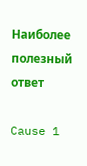Наиболее полезный ответ

Cause 1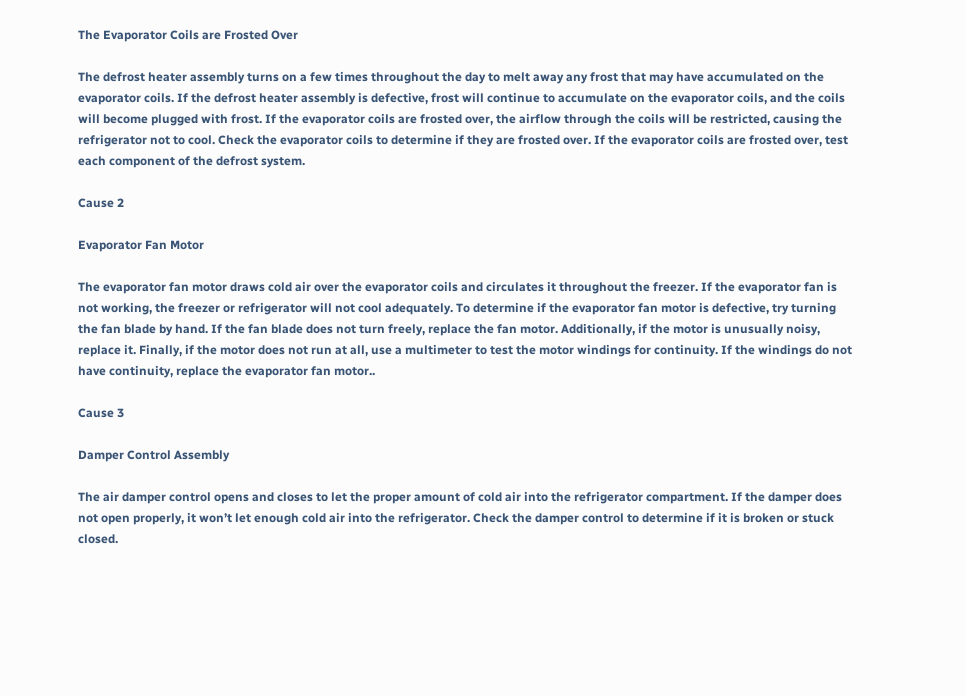The Evaporator Coils are Frosted Over

The defrost heater assembly turns on a few times throughout the day to melt away any frost that may have accumulated on the evaporator coils. If the defrost heater assembly is defective, frost will continue to accumulate on the evaporator coils, and the coils will become plugged with frost. If the evaporator coils are frosted over, the airflow through the coils will be restricted, causing the refrigerator not to cool. Check the evaporator coils to determine if they are frosted over. If the evaporator coils are frosted over, test each component of the defrost system.

Cause 2

Evaporator Fan Motor

The evaporator fan motor draws cold air over the evaporator coils and circulates it throughout the freezer. If the evaporator fan is not working, the freezer or refrigerator will not cool adequately. To determine if the evaporator fan motor is defective, try turning the fan blade by hand. If the fan blade does not turn freely, replace the fan motor. Additionally, if the motor is unusually noisy, replace it. Finally, if the motor does not run at all, use a multimeter to test the motor windings for continuity. If the windings do not have continuity, replace the evaporator fan motor..

Cause 3

Damper Control Assembly

The air damper control opens and closes to let the proper amount of cold air into the refrigerator compartment. If the damper does not open properly, it won’t let enough cold air into the refrigerator. Check the damper control to determine if it is broken or stuck closed.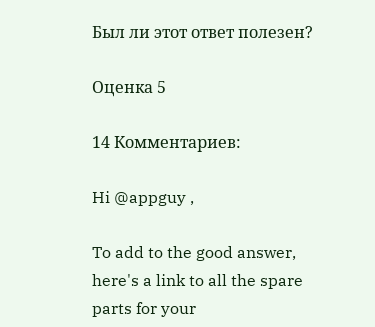Был ли этот ответ полезен?

Оценка 5

14 Комментариев:

Hi @appguy ,

To add to the good answer, here's a link to all the spare parts for your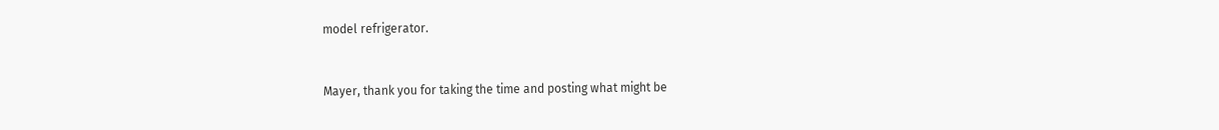model refrigerator.


Mayer, thank you for taking the time and posting what might be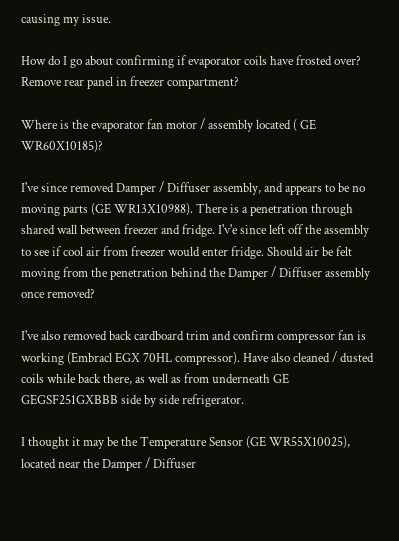causing my issue.

How do I go about confirming if evaporator coils have frosted over? Remove rear panel in freezer compartment?

Where is the evaporator fan motor / assembly located ( GE WR60X10185)?

I've since removed Damper / Diffuser assembly, and appears to be no moving parts (GE WR13X10988). There is a penetration through shared wall between freezer and fridge. I'v'e since left off the assembly to see if cool air from freezer would enter fridge. Should air be felt moving from the penetration behind the Damper / Diffuser assembly once removed?

I've also removed back cardboard trim and confirm compressor fan is working (Embracl EGX 70HL compressor). Have also cleaned / dusted coils while back there, as well as from underneath GE GEGSF251GXBBB side by side refrigerator.

I thought it may be the Temperature Sensor (GE WR55X10025), located near the Damper / Diffuser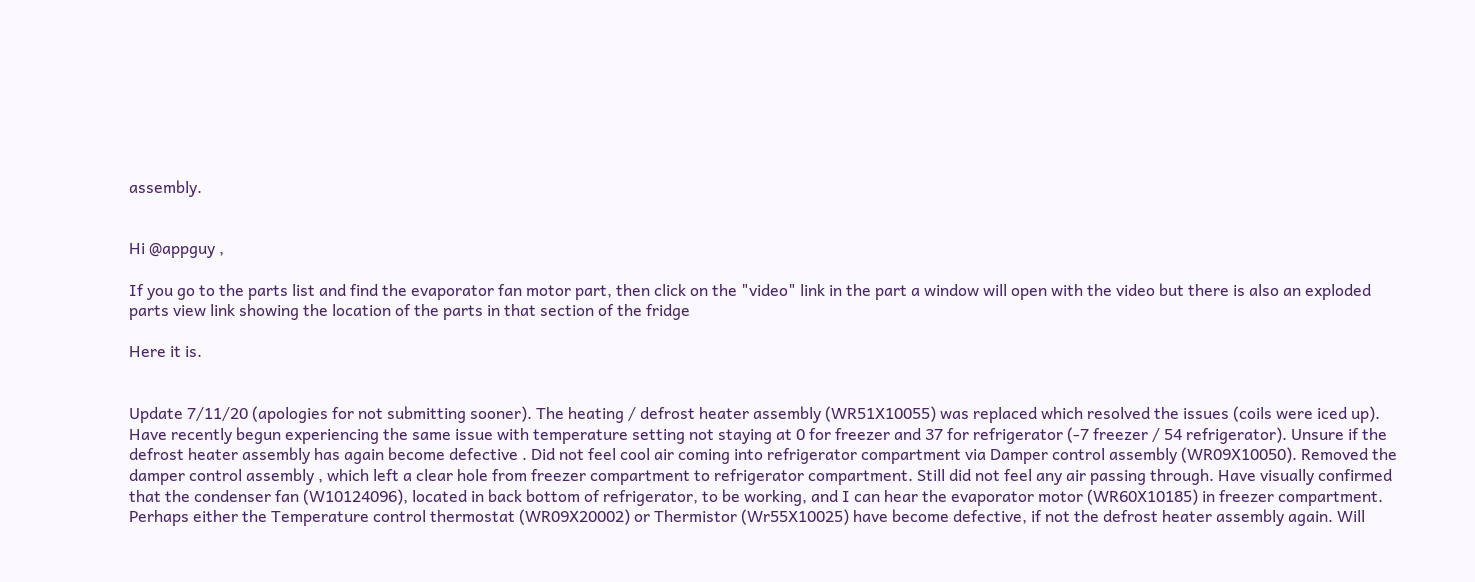assembly.


Hi @appguy ,

If you go to the parts list and find the evaporator fan motor part, then click on the "video" link in the part a window will open with the video but there is also an exploded parts view link showing the location of the parts in that section of the fridge

Here it is.


Update 7/11/20 (apologies for not submitting sooner). The heating / defrost heater assembly (WR51X10055) was replaced which resolved the issues (coils were iced up). Have recently begun experiencing the same issue with temperature setting not staying at 0 for freezer and 37 for refrigerator (-7 freezer / 54 refrigerator). Unsure if the defrost heater assembly has again become defective . Did not feel cool air coming into refrigerator compartment via Damper control assembly (WR09X10050). Removed the damper control assembly , which left a clear hole from freezer compartment to refrigerator compartment. Still did not feel any air passing through. Have visually confirmed that the condenser fan (W10124096), located in back bottom of refrigerator, to be working, and I can hear the evaporator motor (WR60X10185) in freezer compartment. Perhaps either the Temperature control thermostat (WR09X20002) or Thermistor (Wr55X10025) have become defective, if not the defrost heater assembly again. Will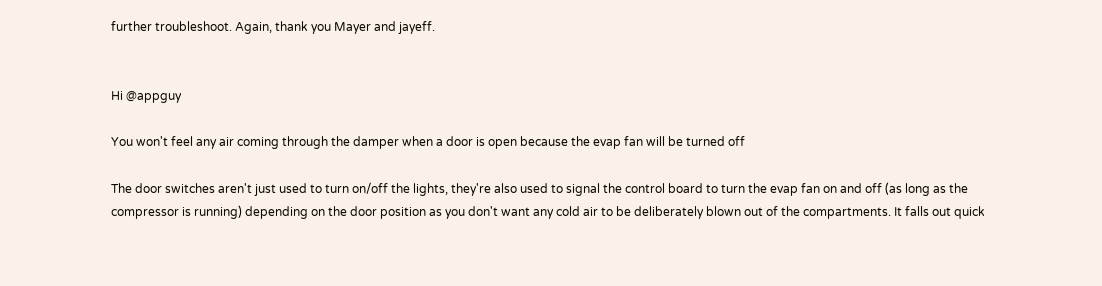further troubleshoot. Again, thank you Mayer and jayeff.


Hi @appguy

You won't feel any air coming through the damper when a door is open because the evap fan will be turned off

The door switches aren't just used to turn on/off the lights, they're also used to signal the control board to turn the evap fan on and off (as long as the compressor is running) depending on the door position as you don't want any cold air to be deliberately blown out of the compartments. It falls out quick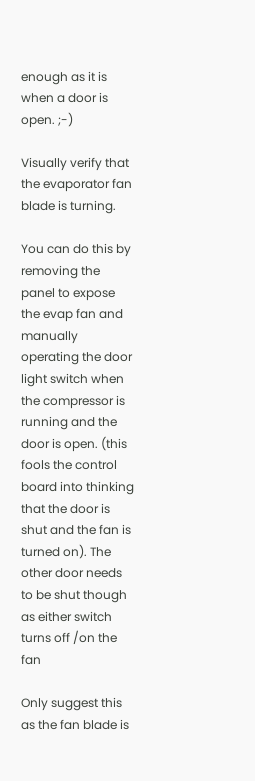enough as it is when a door is open. ;-)

Visually verify that the evaporator fan blade is turning.

You can do this by removing the panel to expose the evap fan and manually operating the door light switch when the compressor is running and the door is open. (this fools the control board into thinking that the door is shut and the fan is turned on). The other door needs to be shut though as either switch turns off /on the fan

Only suggest this as the fan blade is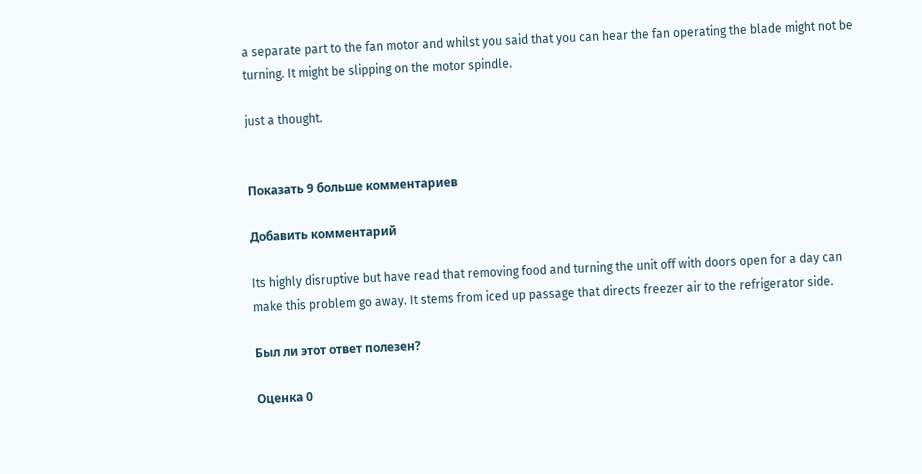a separate part to the fan motor and whilst you said that you can hear the fan operating the blade might not be turning. It might be slipping on the motor spindle.

just a thought.


Показать 9 больше комментариев

Добавить комментарий

Its highly disruptive but have read that removing food and turning the unit off with doors open for a day can make this problem go away. It stems from iced up passage that directs freezer air to the refrigerator side.

Был ли этот ответ полезен?

Оценка 0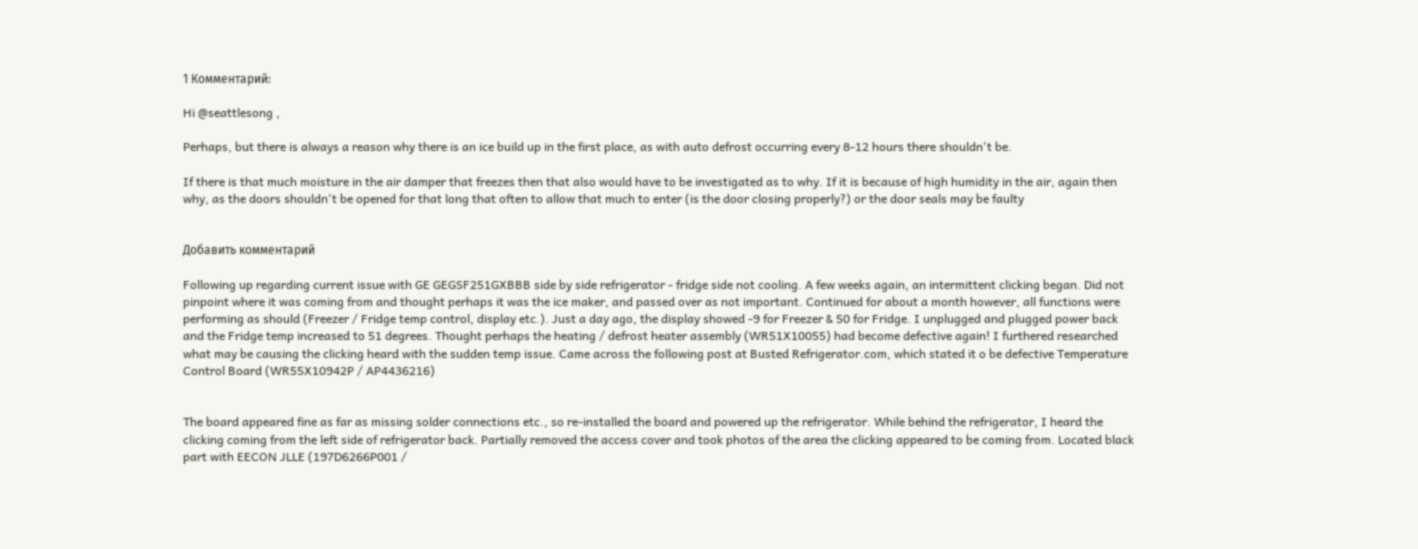1 Комментарий:

Hi @seattlesong ,

Perhaps, but there is always a reason why there is an ice build up in the first place, as with auto defrost occurring every 8-12 hours there shouldn't be.

If there is that much moisture in the air damper that freezes then that also would have to be investigated as to why. If it is because of high humidity in the air, again then why, as the doors shouldn't be opened for that long that often to allow that much to enter (is the door closing properly?) or the door seals may be faulty


Добавить комментарий

Following up regarding current issue with GE GEGSF251GXBBB side by side refrigerator - fridge side not cooling. A few weeks again, an intermittent clicking began. Did not pinpoint where it was coming from and thought perhaps it was the ice maker, and passed over as not important. Continued for about a month however, all functions were performing as should (Freezer / Fridge temp control, display etc.). Just a day ago, the display showed -9 for Freezer & 50 for Fridge. I unplugged and plugged power back and the Fridge temp increased to 51 degrees. Thought perhaps the heating / defrost heater assembly (WR51X10055) had become defective again! I furthered researched what may be causing the clicking heard with the sudden temp issue. Came across the following post at Busted Refrigerator.com, which stated it o be defective Temperature Control Board (WR55X10942P / AP4436216)


The board appeared fine as far as missing solder connections etc., so re-installed the board and powered up the refrigerator. While behind the refrigerator, I heard the clicking coming from the left side of refrigerator back. Partially removed the access cover and took photos of the area the clicking appeared to be coming from. Located black part with EECON JLLE (197D6266P001 /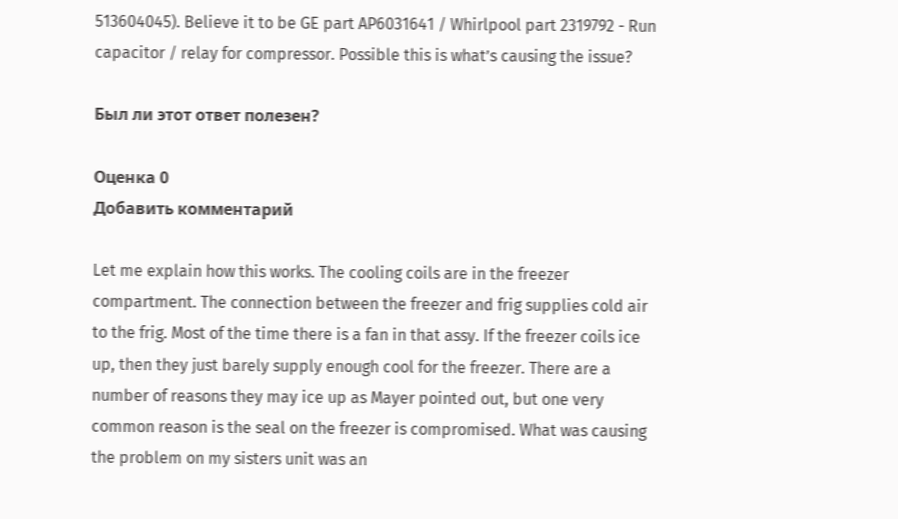513604045). Believe it to be GE part AP6031641 / Whirlpool part 2319792 - Run capacitor / relay for compressor. Possible this is what’s causing the issue?

Был ли этот ответ полезен?

Оценка 0
Добавить комментарий

Let me explain how this works. The cooling coils are in the freezer compartment. The connection between the freezer and frig supplies cold air to the frig. Most of the time there is a fan in that assy. If the freezer coils ice up, then they just barely supply enough cool for the freezer. There are a number of reasons they may ice up as Mayer pointed out, but one very common reason is the seal on the freezer is compromised. What was causing the problem on my sisters unit was an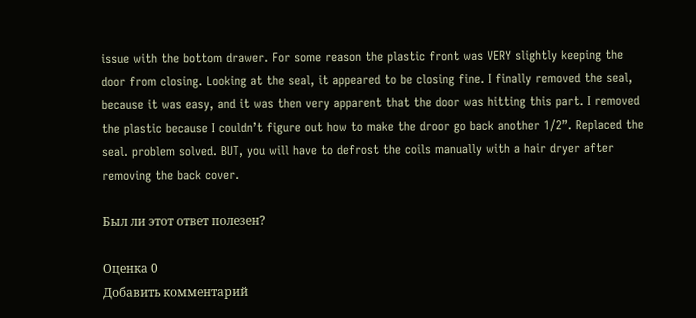issue with the bottom drawer. For some reason the plastic front was VERY slightly keeping the door from closing. Looking at the seal, it appeared to be closing fine. I finally removed the seal, because it was easy, and it was then very apparent that the door was hitting this part. I removed the plastic because I couldn’t figure out how to make the droor go back another 1/2”. Replaced the seal. problem solved. BUT, you will have to defrost the coils manually with a hair dryer after removing the back cover.

Был ли этот ответ полезен?

Оценка 0
Добавить комментарий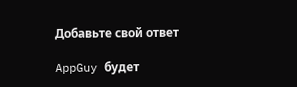Добавьте свой ответ

AppGuy будет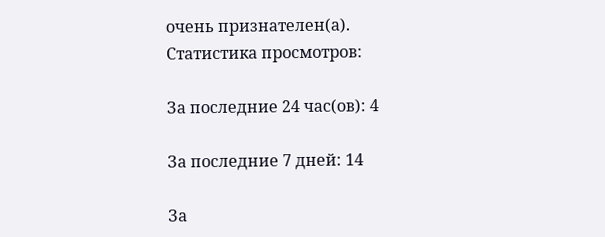очень признателен(а).
Статистика просмотров:

За последние 24 час(ов): 4

За последние 7 дней: 14

За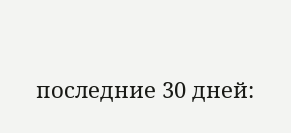последние 30 дней: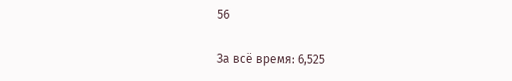56

За всё время: 6,525